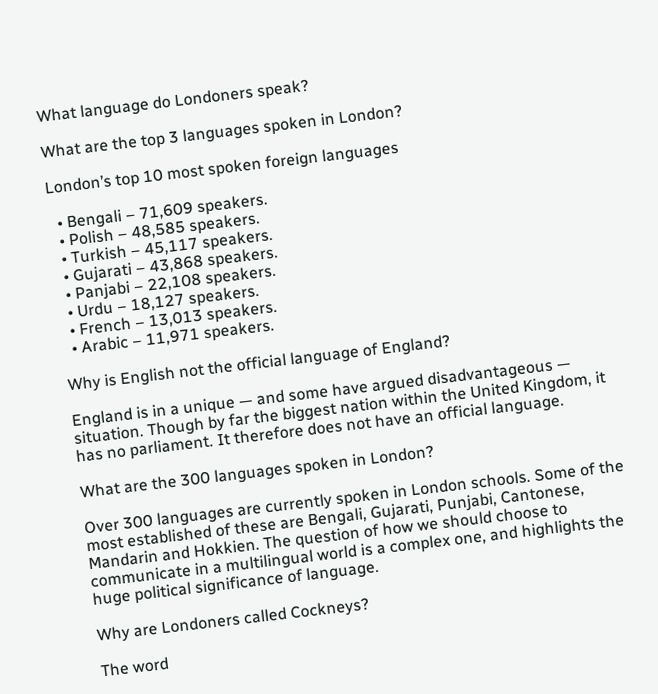What language do Londoners speak?

What are the top 3 languages spoken in London?

London’s top 10 most spoken foreign languages

  • Bengali – 71,609 speakers.
  • Polish – 48,585 speakers.
  • Turkish – 45,117 speakers.
  • Gujarati – 43,868 speakers.
  • Panjabi – 22,108 speakers.
  • Urdu – 18,127 speakers.
  • French – 13,013 speakers.
  • Arabic – 11,971 speakers.

Why is English not the official language of England?

England is in a unique — and some have argued disadvantageous — situation. Though by far the biggest nation within the United Kingdom, it has no parliament. It therefore does not have an official language.

What are the 300 languages spoken in London?

Over 300 languages are currently spoken in London schools. Some of the most established of these are Bengali, Gujarati, Punjabi, Cantonese, Mandarin and Hokkien. The question of how we should choose to communicate in a multilingual world is a complex one, and highlights the huge political significance of language.

Why are Londoners called Cockneys?

The word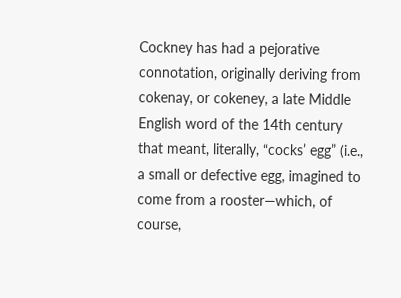Cockney has had a pejorative connotation, originally deriving from cokenay, or cokeney, a late Middle English word of the 14th century that meant, literally, “cocks’ egg” (i.e., a small or defective egg, imagined to come from a rooster—which, of course,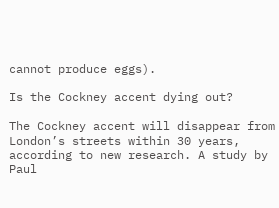cannot produce eggs).

Is the Cockney accent dying out?

The Cockney accent will disappear from London’s streets within 30 years, according to new research. A study by Paul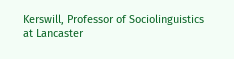Kerswill, Professor of Sociolinguistics at Lancaster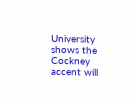University shows the Cockney accent will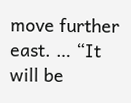move further east. … “It will be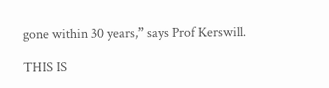gone within 30 years,” says Prof Kerswill.

THIS IS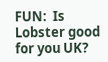FUN:  Is Lobster good for you UK?